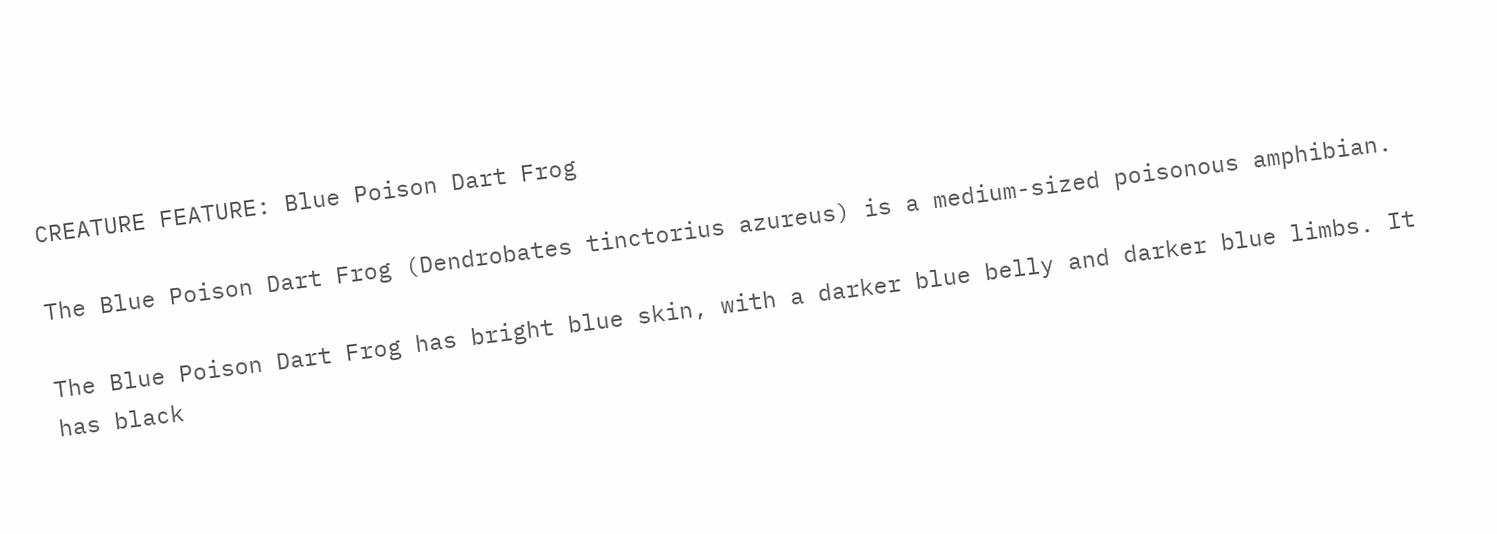CREATURE FEATURE: Blue Poison Dart Frog

The Blue Poison Dart Frog (Dendrobates tinctorius azureus) is a medium-sized poisonous amphibian.

The Blue Poison Dart Frog has bright blue skin, with a darker blue belly and darker blue limbs. It has black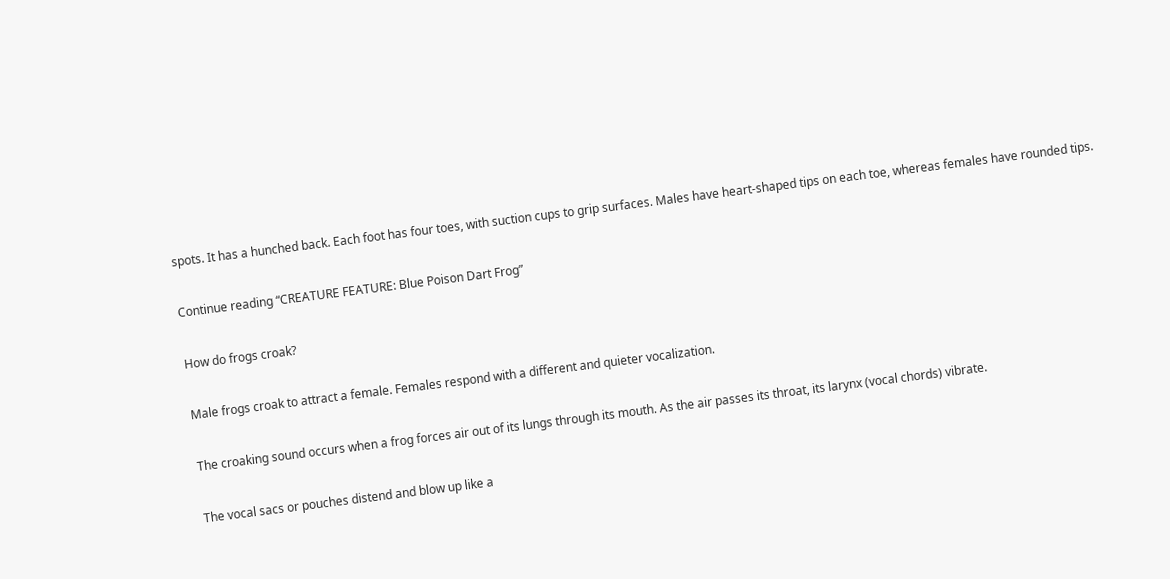spots. It has a hunched back. Each foot has four toes, with suction cups to grip surfaces. Males have heart-shaped tips on each toe, whereas females have rounded tips.

Continue reading “CREATURE FEATURE: Blue Poison Dart Frog”

How do frogs croak?

Male frogs croak to attract a female. Females respond with a different and quieter vocalization.

The croaking sound occurs when a frog forces air out of its lungs through its mouth. As the air passes its throat, its larynx (vocal chords) vibrate.

The vocal sacs or pouches distend and blow up like a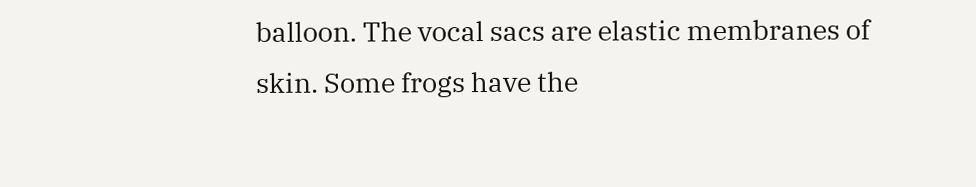balloon. The vocal sacs are elastic membranes of skin. Some frogs have the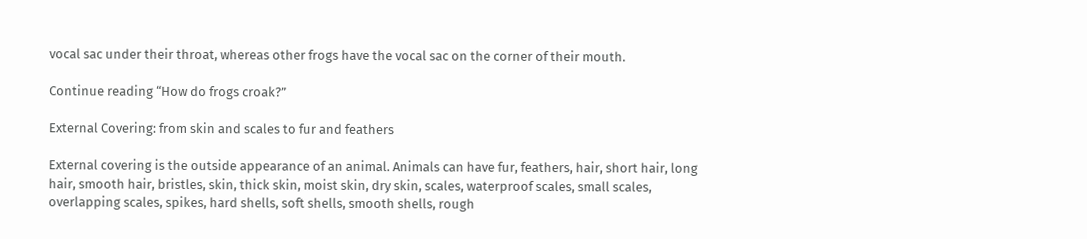vocal sac under their throat, whereas other frogs have the vocal sac on the corner of their mouth.

Continue reading “How do frogs croak?”

External Covering: from skin and scales to fur and feathers

External covering is the outside appearance of an animal. Animals can have fur, feathers, hair, short hair, long hair, smooth hair, bristles, skin, thick skin, moist skin, dry skin, scales, waterproof scales, small scales, overlapping scales, spikes, hard shells, soft shells, smooth shells, rough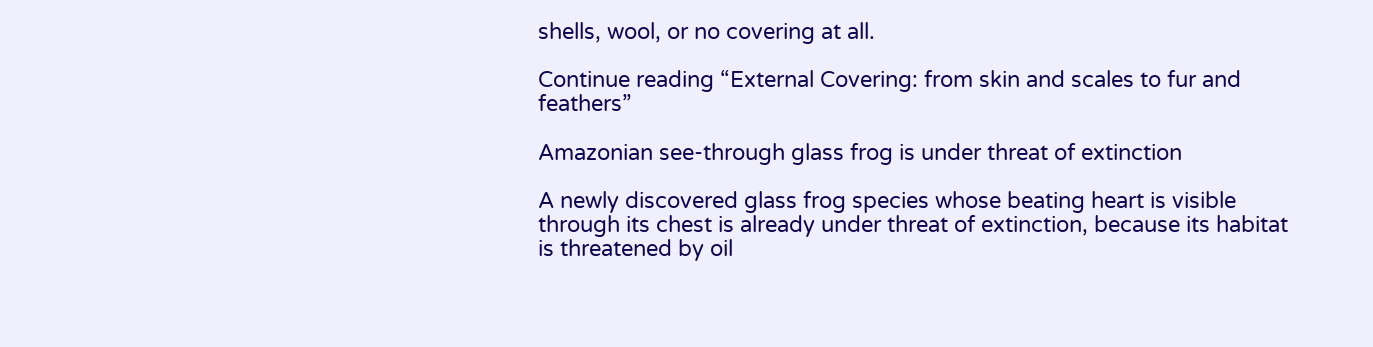shells, wool, or no covering at all.

Continue reading “External Covering: from skin and scales to fur and feathers”

Amazonian see-through glass frog is under threat of extinction

A newly discovered glass frog species whose beating heart is visible through its chest is already under threat of extinction, because its habitat is threatened by oil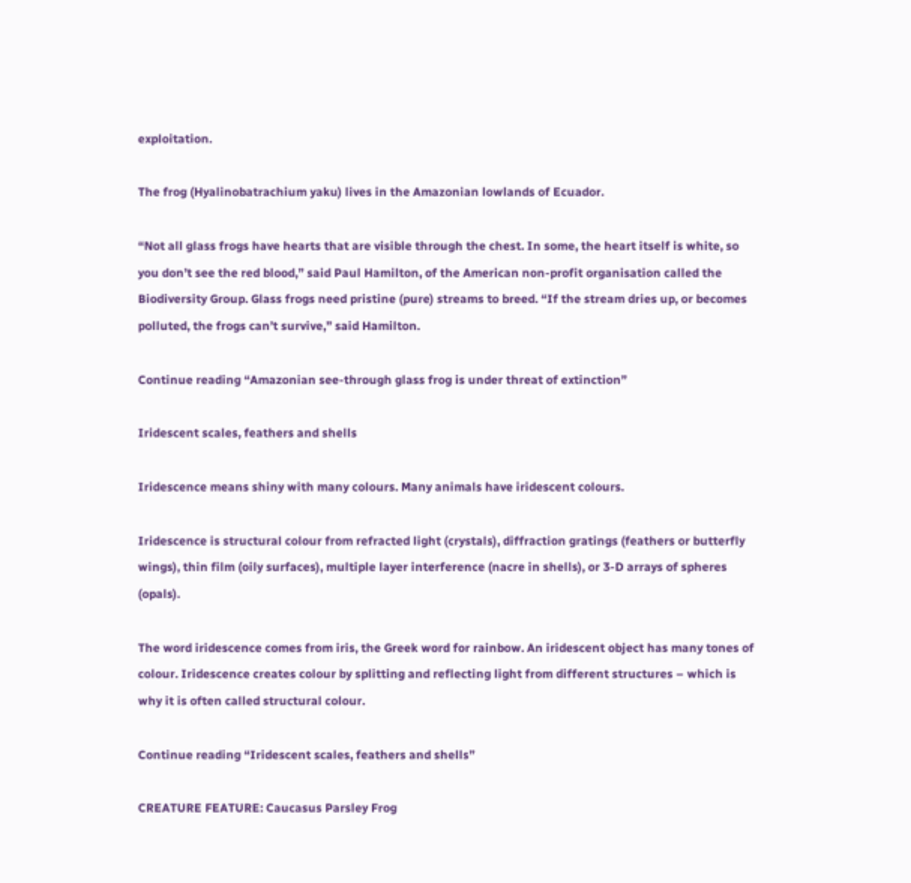exploitation.

The frog (Hyalinobatrachium yaku) lives in the Amazonian lowlands of Ecuador.

“Not all glass frogs have hearts that are visible through the chest. In some, the heart itself is white, so you don’t see the red blood,” said Paul Hamilton, of the American non-profit organisation called the Biodiversity Group. Glass frogs need pristine (pure) streams to breed. “If the stream dries up, or becomes polluted, the frogs can’t survive,” said Hamilton.

Continue reading “Amazonian see-through glass frog is under threat of extinction”

Iridescent scales, feathers and shells

Iridescence means shiny with many colours. Many animals have iridescent colours.

Iridescence is structural colour from refracted light (crystals), diffraction gratings (feathers or butterfly wings), thin film (oily surfaces), multiple layer interference (nacre in shells), or 3-D arrays of spheres (opals).

The word iridescence comes from iris, the Greek word for rainbow. An iridescent object has many tones of colour. Iridescence creates colour by splitting and reflecting light from different structures – which is why it is often called structural colour.

Continue reading “Iridescent scales, feathers and shells”

CREATURE FEATURE: Caucasus Parsley Frog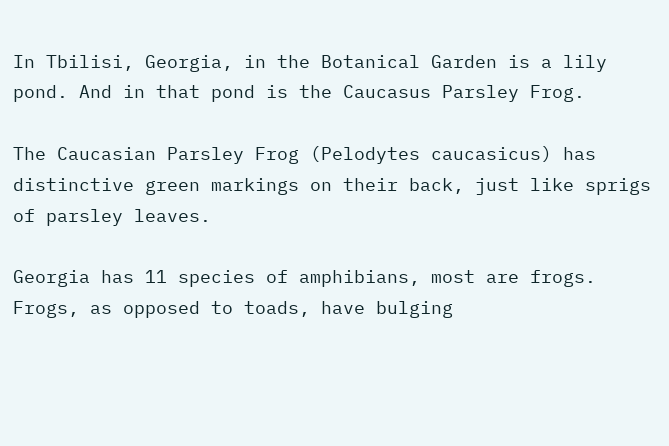In Tbilisi, Georgia, in the Botanical Garden is a lily pond. And in that pond is the Caucasus Parsley Frog.

The Caucasian Parsley Frog (Pelodytes caucasicus) has distinctive green markings on their back, just like sprigs of parsley leaves.

Georgia has 11 species of amphibians, most are frogs. Frogs, as opposed to toads, have bulging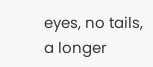eyes, no tails, a longer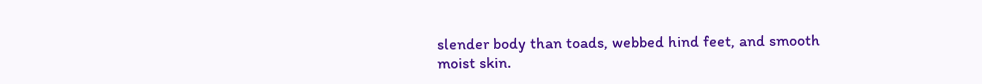slender body than toads, webbed hind feet, and smooth moist skin.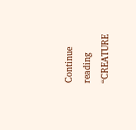Continue reading “CREATURE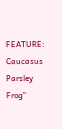FEATURE: Caucasus Parsley Frog”